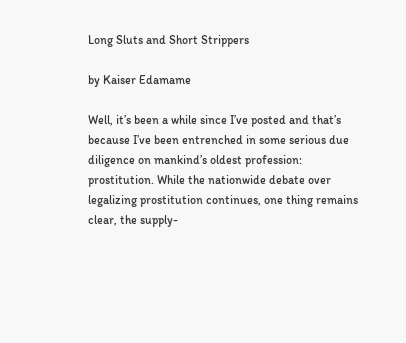Long Sluts and Short Strippers

by Kaiser Edamame

Well, it’s been a while since I’ve posted and that’s because I’ve been entrenched in some serious due diligence on mankind’s oldest profession: prostitution. While the nationwide debate over legalizing prostitution continues, one thing remains clear, the supply-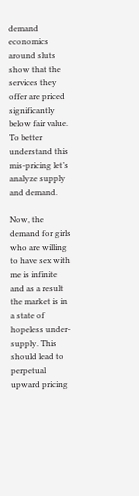demand economics around sluts show that the services they offer are priced significantly below fair value. To better understand this mis-pricing let’s analyze supply and demand.

Now, the demand for girls who are willing to have sex with me is infinite and as a result the market is in a state of hopeless under-supply. This should lead to perpetual upward pricing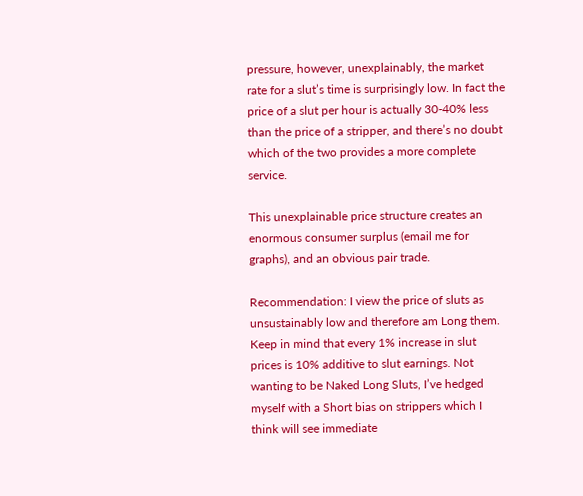pressure, however, unexplainably, the market rate for a slut’s time is surprisingly low. In fact the price of a slut per hour is actually 30-40% less than the price of a stripper, and there’s no doubt which of the two provides a more complete service.

This unexplainable price structure creates an enormous consumer surplus (email me for graphs), and an obvious pair trade.

Recommendation: I view the price of sluts as unsustainably low and therefore am Long them. Keep in mind that every 1% increase in slut prices is 10% additive to slut earnings. Not wanting to be Naked Long Sluts, I’ve hedged myself with a Short bias on strippers which I think will see immediate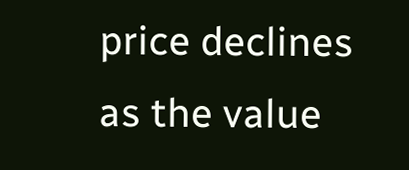price declines as the value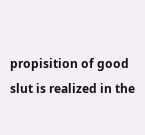propisition of good slut is realized in the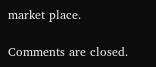market place.

Comments are closed.